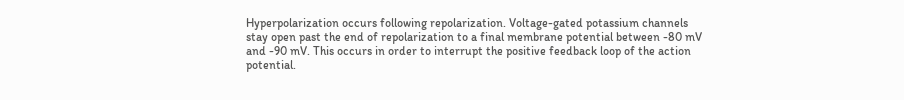Hyperpolarization occurs following repolarization. Voltage-gated potassium channels stay open past the end of repolarization to a final membrane potential between -80 mV and -90 mV. This occurs in order to interrupt the positive feedback loop of the action potential.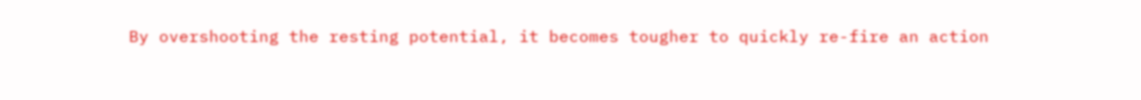By overshooting the resting potential, it becomes tougher to quickly re-fire an action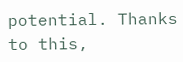potential. Thanks to this,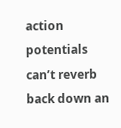action potentials can’t reverb back down an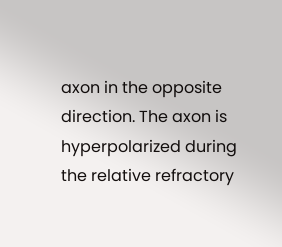axon in the opposite direction. The axon is hyperpolarized during the relative refractory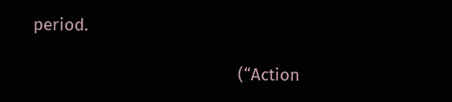period.

                                         (“Action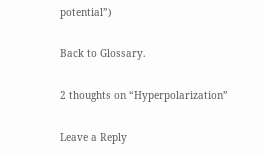potential”)

Back to Glossary.

2 thoughts on “Hyperpolarization”

Leave a Reply